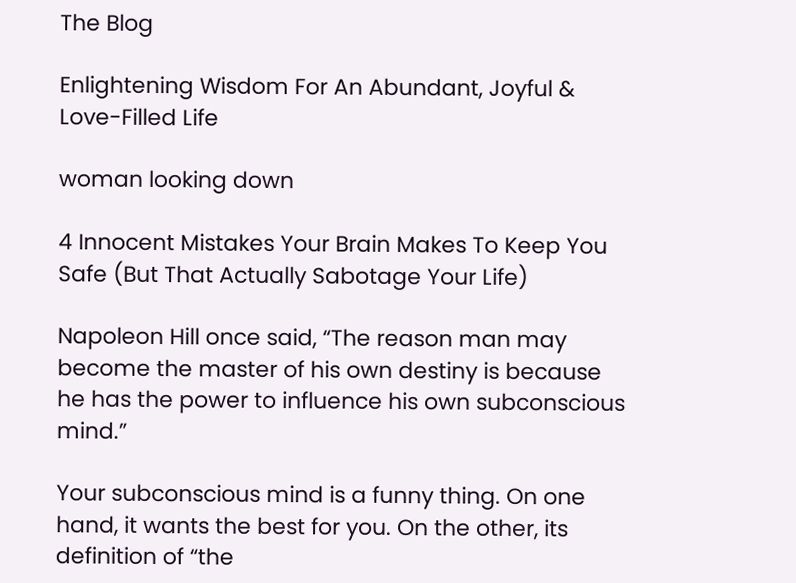The Blog

Enlightening Wisdom For An Abundant, Joyful & Love-Filled Life

woman looking down

4 Innocent Mistakes Your Brain Makes To Keep You Safe (But That Actually Sabotage Your Life)

Napoleon Hill once said, “The reason man may become the master of his own destiny is because he has the power to influence his own subconscious mind.”

Your subconscious mind is a funny thing. On one hand, it wants the best for you. On the other, its definition of “the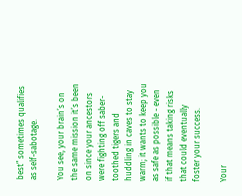best” sometimes qualifies as self-sabotage.

You see, your brain’s on the same mission it’s been on since your ancestors were fighting off saber-toothed tigers and huddling in caves to stay warm; it wants to keep you as safe as possible - even if that means taking risks that could eventually foster your success.

Your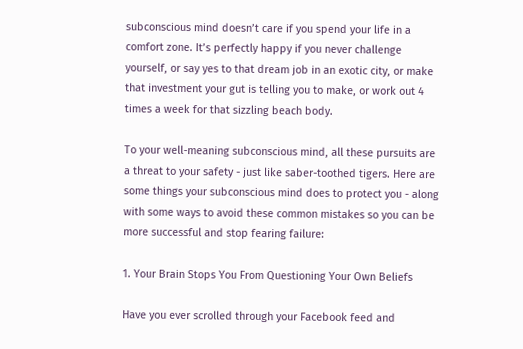subconscious mind doesn’t care if you spend your life in a comfort zone. It’s perfectly happy if you never challenge yourself, or say yes to that dream job in an exotic city, or make that investment your gut is telling you to make, or work out 4 times a week for that sizzling beach body.

To your well-meaning subconscious mind, all these pursuits are a threat to your safety - just like saber-toothed tigers. Here are some things your subconscious mind does to protect you - along with some ways to avoid these common mistakes so you can be more successful and stop fearing failure:

1. Your Brain Stops You From Questioning Your Own Beliefs

Have you ever scrolled through your Facebook feed and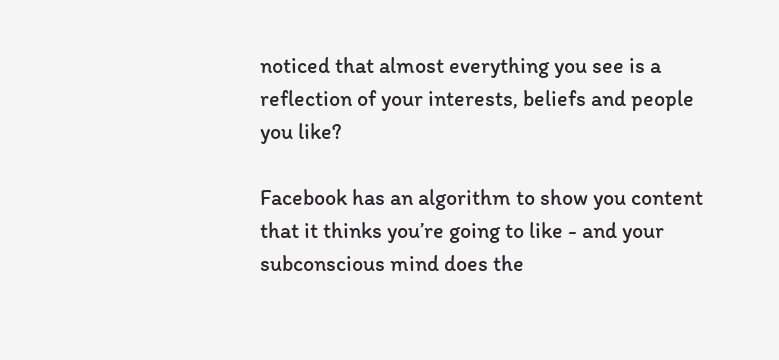noticed that almost everything you see is a reflection of your interests, beliefs and people you like?

Facebook has an algorithm to show you content that it thinks you’re going to like - and your subconscious mind does the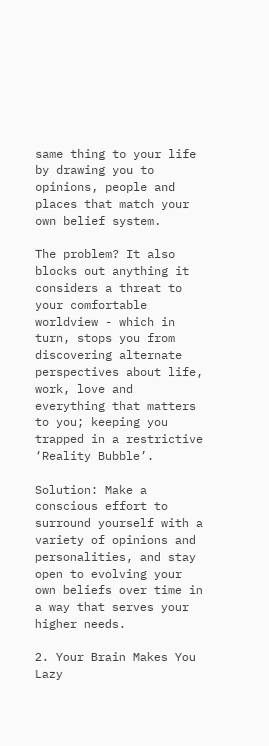same thing to your life by drawing you to opinions, people and places that match your own belief system.

The problem? It also blocks out anything it considers a threat to your comfortable worldview - which in turn, stops you from discovering alternate perspectives about life, work, love and everything that matters to you; keeping you trapped in a restrictive ‘Reality Bubble’.

Solution: Make a conscious effort to surround yourself with a variety of opinions and personalities, and stay open to evolving your own beliefs over time in a way that serves your higher needs.

2. Your Brain Makes You Lazy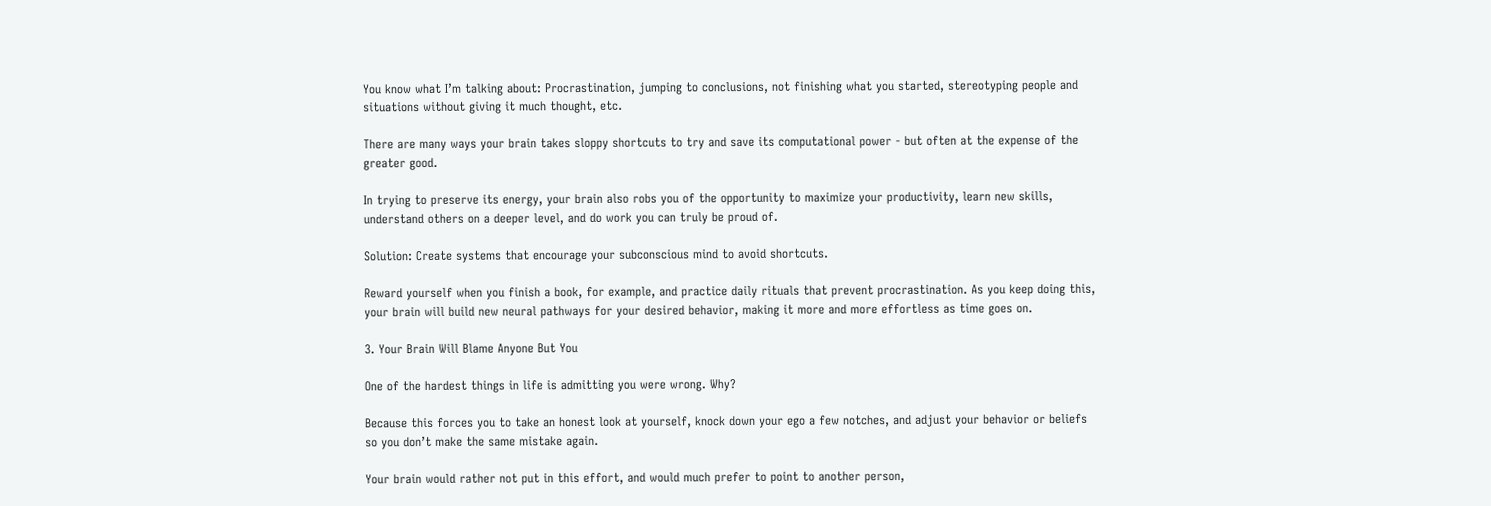You know what I’m talking about: Procrastination, jumping to conclusions, not finishing what you started, stereotyping people and situations without giving it much thought, etc.

There are many ways your brain takes sloppy shortcuts to try and save its computational power - but often at the expense of the greater good.

In trying to preserve its energy, your brain also robs you of the opportunity to maximize your productivity, learn new skills, understand others on a deeper level, and do work you can truly be proud of.

Solution: Create systems that encourage your subconscious mind to avoid shortcuts.

Reward yourself when you finish a book, for example, and practice daily rituals that prevent procrastination. As you keep doing this, your brain will build new neural pathways for your desired behavior, making it more and more effortless as time goes on.

3. Your Brain Will Blame Anyone But You

One of the hardest things in life is admitting you were wrong. Why?

Because this forces you to take an honest look at yourself, knock down your ego a few notches, and adjust your behavior or beliefs so you don’t make the same mistake again.

Your brain would rather not put in this effort, and would much prefer to point to another person,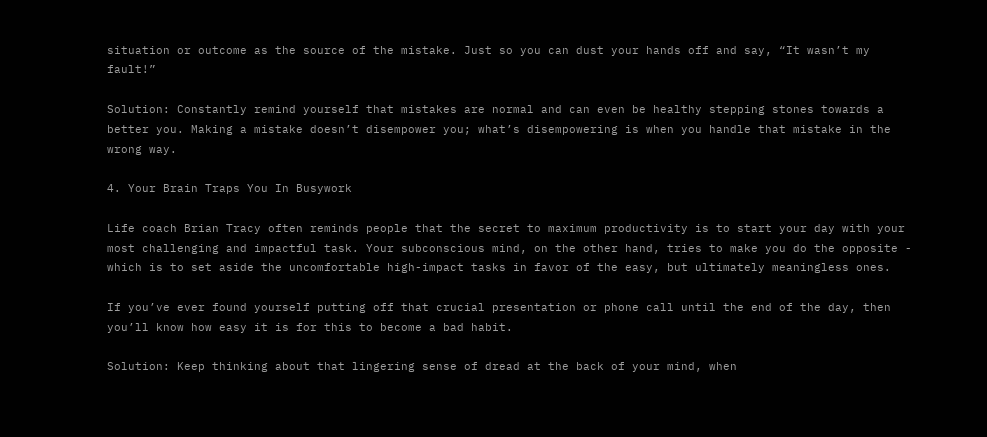situation or outcome as the source of the mistake. Just so you can dust your hands off and say, “It wasn’t my fault!”

Solution: Constantly remind yourself that mistakes are normal and can even be healthy stepping stones towards a better you. Making a mistake doesn’t disempower you; what’s disempowering is when you handle that mistake in the wrong way.

4. Your Brain Traps You In Busywork

Life coach Brian Tracy often reminds people that the secret to maximum productivity is to start your day with your most challenging and impactful task. Your subconscious mind, on the other hand, tries to make you do the opposite - which is to set aside the uncomfortable high-impact tasks in favor of the easy, but ultimately meaningless ones.

If you’ve ever found yourself putting off that crucial presentation or phone call until the end of the day, then you’ll know how easy it is for this to become a bad habit.

Solution: Keep thinking about that lingering sense of dread at the back of your mind, when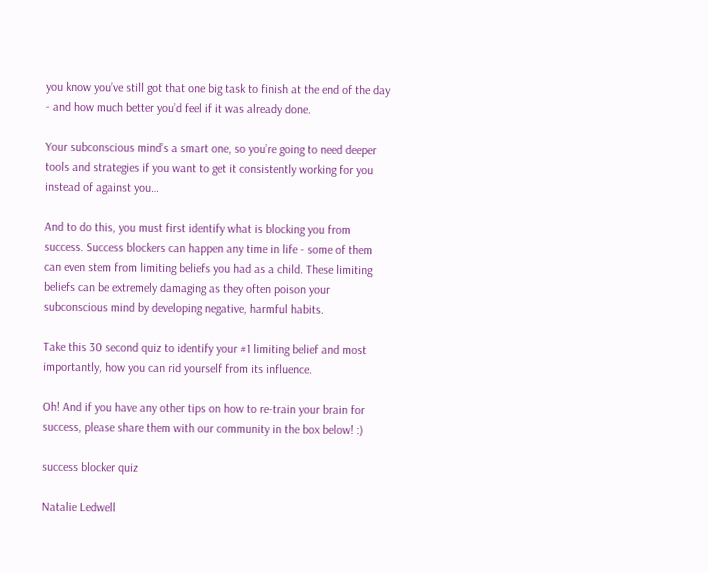you know you’ve still got that one big task to finish at the end of the day - and how much better you’d feel if it was already done.

Your subconscious mind’s a smart one, so you’re going to need deeper tools and strategies if you want to get it consistently working for you instead of against you…

And to do this, you must first identify what is blocking you from success. Success blockers can happen any time in life - some of them can even stem from limiting beliefs you had as a child. These limiting beliefs can be extremely damaging as they often poison your subconscious mind by developing negative, harmful habits.

Take this 30 second quiz to identify your #1 limiting belief and most importantly, how you can rid yourself from its influence.

Oh! And if you have any other tips on how to re-train your brain for success, please share them with our community in the box below! :)

success blocker quiz

Natalie Ledwell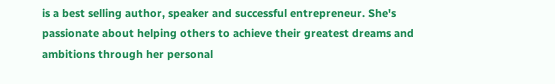is a best selling author, speaker and successful entrepreneur. She's passionate about helping others to achieve their greatest dreams and ambitions through her personal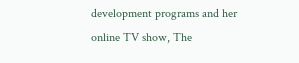development programs and her online TV show, The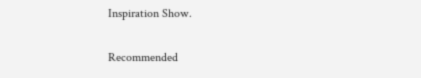Inspiration Show.

Recommended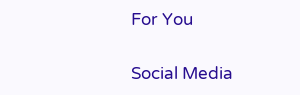For You

Social Media